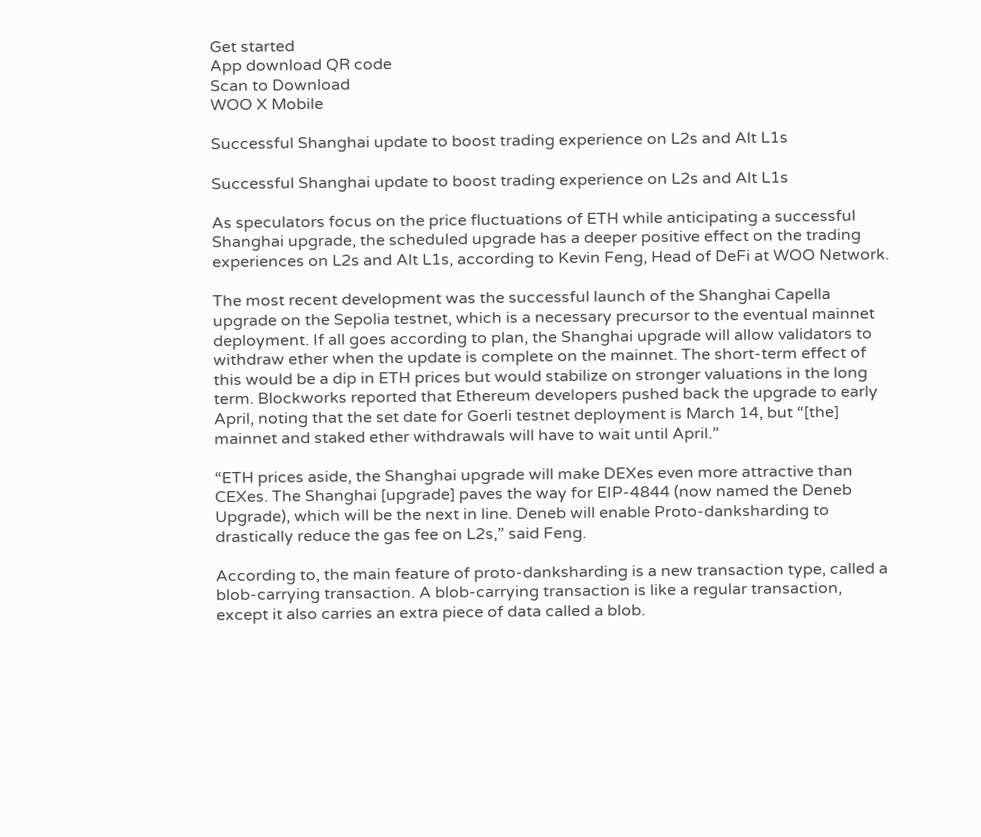Get started
App download QR code
Scan to Download
WOO X Mobile

Successful Shanghai update to boost trading experience on L2s and Alt L1s

Successful Shanghai update to boost trading experience on L2s and Alt L1s

As speculators focus on the price fluctuations of ETH while anticipating a successful Shanghai upgrade, the scheduled upgrade has a deeper positive effect on the trading experiences on L2s and Alt L1s, according to Kevin Feng, Head of DeFi at WOO Network.

The most recent development was the successful launch of the Shanghai Capella upgrade on the Sepolia testnet, which is a necessary precursor to the eventual mainnet deployment. If all goes according to plan, the Shanghai upgrade will allow validators to withdraw ether when the update is complete on the mainnet. The short-term effect of this would be a dip in ETH prices but would stabilize on stronger valuations in the long term. Blockworks reported that Ethereum developers pushed back the upgrade to early April, noting that the set date for Goerli testnet deployment is March 14, but “[the] mainnet and staked ether withdrawals will have to wait until April.”

“ETH prices aside, the Shanghai upgrade will make DEXes even more attractive than CEXes. The Shanghai [upgrade] paves the way for EIP-4844 (now named the Deneb Upgrade), which will be the next in line. Deneb will enable Proto-danksharding to drastically reduce the gas fee on L2s,” said Feng.

According to, the main feature of proto-danksharding is a new transaction type, called a blob-carrying transaction. A blob-carrying transaction is like a regular transaction, except it also carries an extra piece of data called a blob.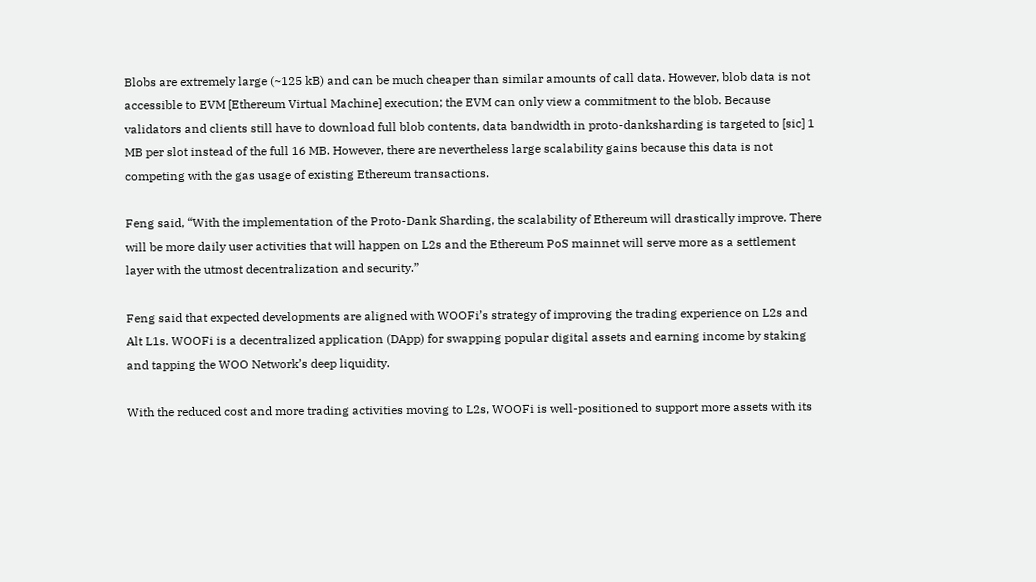Blobs are extremely large (~125 kB) and can be much cheaper than similar amounts of call data. However, blob data is not accessible to EVM [Ethereum Virtual Machine] execution; the EVM can only view a commitment to the blob. Because validators and clients still have to download full blob contents, data bandwidth in proto-danksharding is targeted to [sic] 1 MB per slot instead of the full 16 MB. However, there are nevertheless large scalability gains because this data is not competing with the gas usage of existing Ethereum transactions.

Feng said, “With the implementation of the Proto-Dank Sharding, the scalability of Ethereum will drastically improve. There will be more daily user activities that will happen on L2s and the Ethereum PoS mainnet will serve more as a settlement layer with the utmost decentralization and security.”

Feng said that expected developments are aligned with WOOFi’s strategy of improving the trading experience on L2s and Alt L1s. WOOFi is a decentralized application (DApp) for swapping popular digital assets and earning income by staking and tapping the WOO Network’s deep liquidity.

With the reduced cost and more trading activities moving to L2s, WOOFi is well-positioned to support more assets with its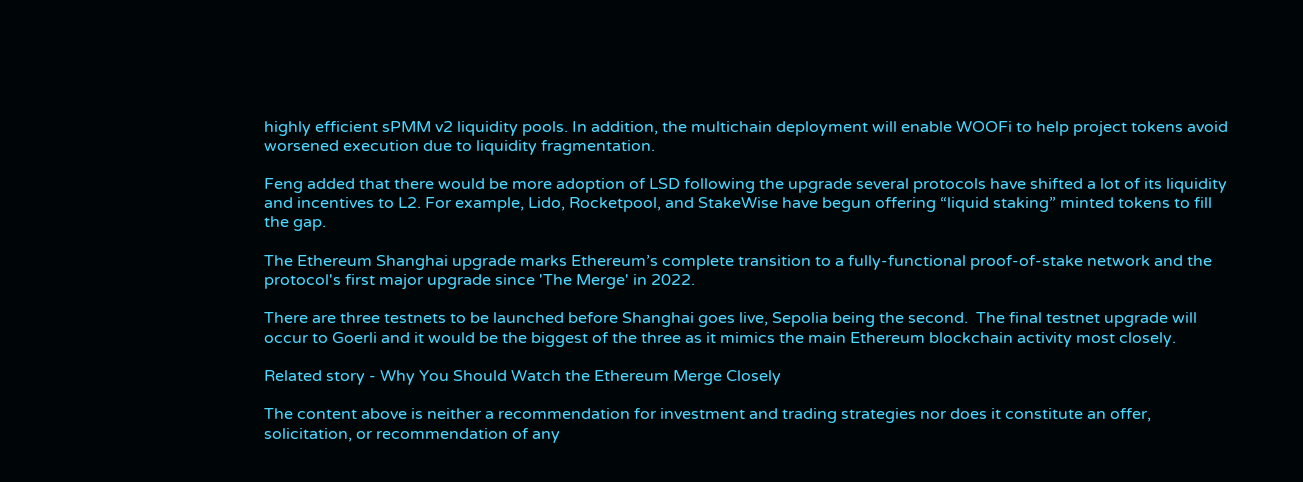highly efficient sPMM v2 liquidity pools. In addition, the multichain deployment will enable WOOFi to help project tokens avoid worsened execution due to liquidity fragmentation.

Feng added that there would be more adoption of LSD following the upgrade several protocols have shifted a lot of its liquidity and incentives to L2. For example, Lido, Rocketpool, and StakeWise have begun offering “liquid staking” minted tokens to fill the gap.

The Ethereum Shanghai upgrade marks Ethereum’s complete transition to a fully-functional proof-of-stake network and the protocol's first major upgrade since 'The Merge' in 2022.

There are three testnets to be launched before Shanghai goes live, Sepolia being the second.  The final testnet upgrade will occur to Goerli and it would be the biggest of the three as it mimics the main Ethereum blockchain activity most closely.

Related story - Why You Should Watch the Ethereum Merge Closely

The content above is neither a recommendation for investment and trading strategies nor does it constitute an offer, solicitation, or recommendation of any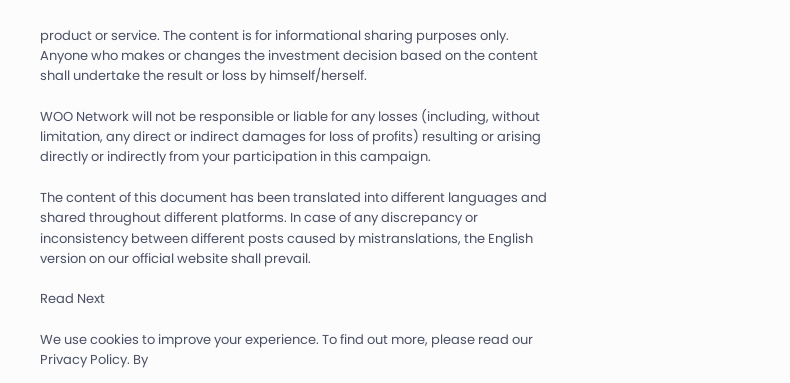product or service. The content is for informational sharing purposes only. Anyone who makes or changes the investment decision based on the content shall undertake the result or loss by himself/herself.

WOO Network will not be responsible or liable for any losses (including, without limitation, any direct or indirect damages for loss of profits) resulting or arising directly or indirectly from your participation in this campaign.

The content of this document has been translated into different languages and shared throughout different platforms. In case of any discrepancy or inconsistency between different posts caused by mistranslations, the English version on our official website shall prevail.

Read Next

We use cookies to improve your experience. To find out more, please read our Privacy Policy. By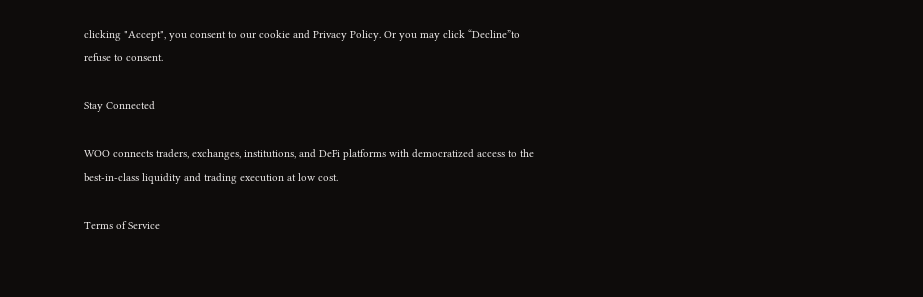clicking "Accept", you consent to our cookie and Privacy Policy. Or you may click “Decline”to refuse to consent.

Stay Connected

WOO connects traders, exchanges, institutions, and DeFi platforms with democratized access to the best-in-class liquidity and trading execution at low cost.

Terms of Service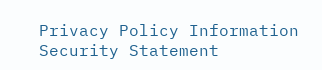Privacy Policy Information Security Statement